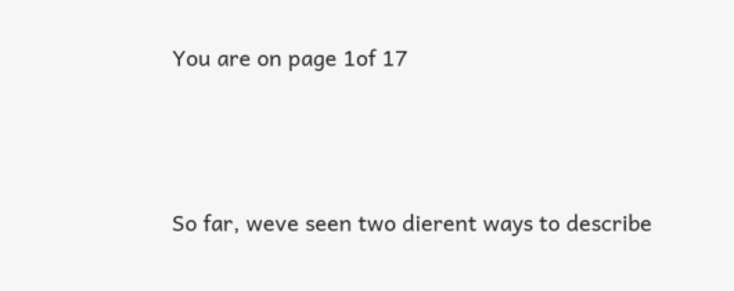You are on page 1of 17




So far, weve seen two dierent ways to describe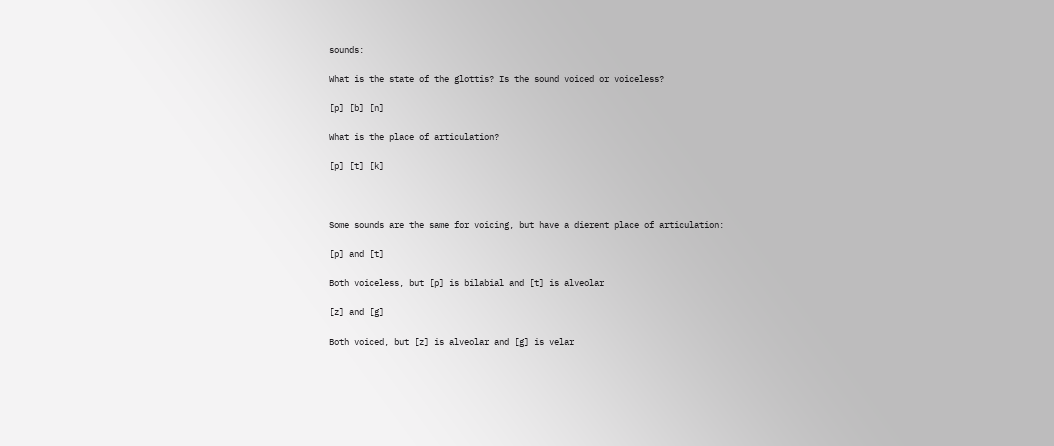sounds:

What is the state of the glottis? Is the sound voiced or voiceless?

[p] [b] [n]

What is the place of articulation?

[p] [t] [k]



Some sounds are the same for voicing, but have a dierent place of articulation:

[p] and [t]

Both voiceless, but [p] is bilabial and [t] is alveolar

[z] and [g]

Both voiced, but [z] is alveolar and [g] is velar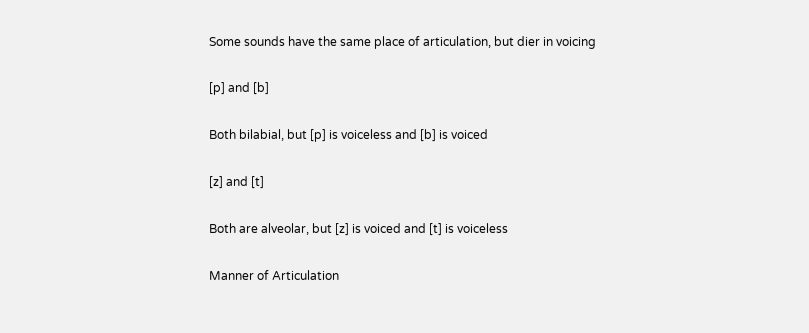Some sounds have the same place of articulation, but dier in voicing

[p] and [b]

Both bilabial, but [p] is voiceless and [b] is voiced

[z] and [t]

Both are alveolar, but [z] is voiced and [t] is voiceless

Manner of Articulation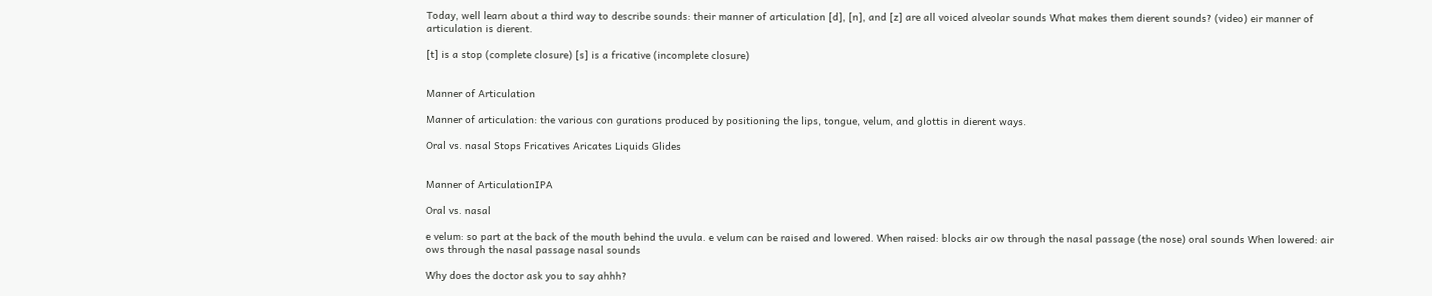Today, well learn about a third way to describe sounds: their manner of articulation [d], [n], and [z] are all voiced alveolar sounds What makes them dierent sounds? (video) eir manner of articulation is dierent.

[t] is a stop (complete closure) [s] is a fricative (incomplete closure)


Manner of Articulation

Manner of articulation: the various con gurations produced by positioning the lips, tongue, velum, and glottis in dierent ways.

Oral vs. nasal Stops Fricatives Aricates Liquids Glides


Manner of ArticulationIPA

Oral vs. nasal

e velum: so part at the back of the mouth behind the uvula. e velum can be raised and lowered. When raised: blocks air ow through the nasal passage (the nose) oral sounds When lowered: air ows through the nasal passage nasal sounds

Why does the doctor ask you to say ahhh?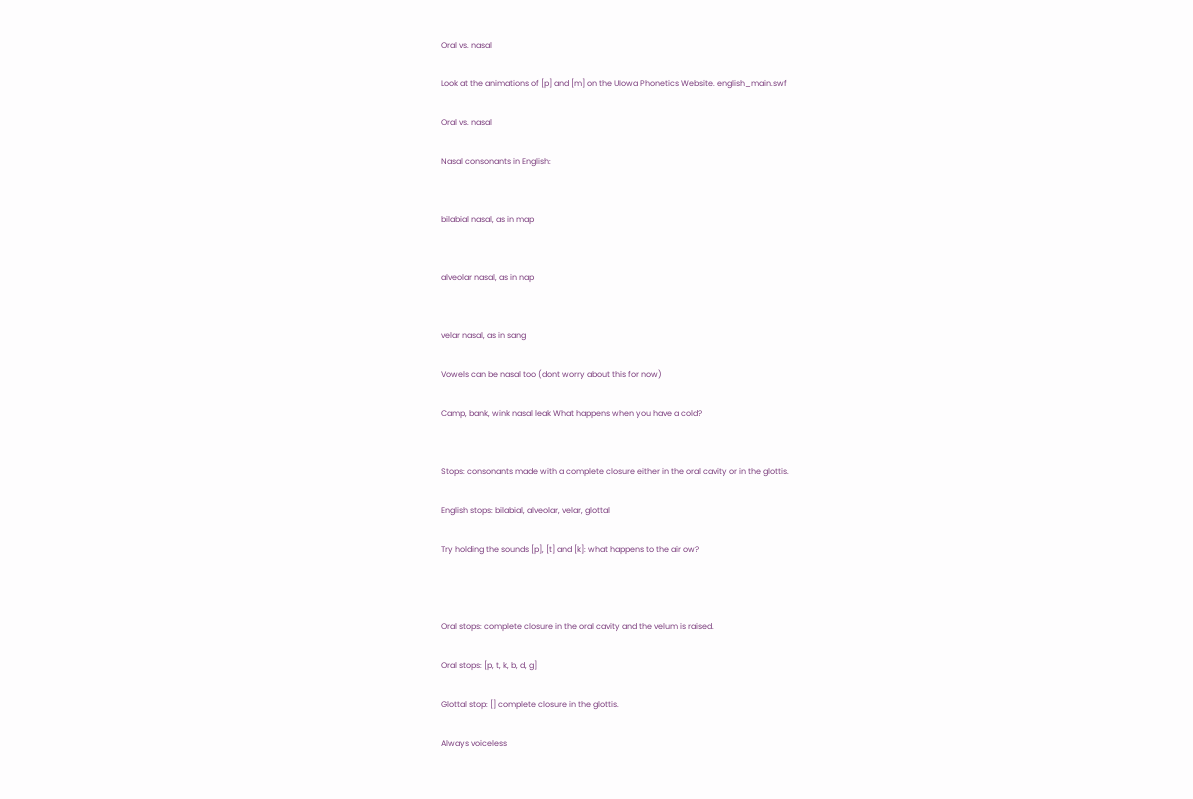Oral vs. nasal

Look at the animations of [p] and [m] on the UIowa Phonetics Website. english_main.swf

Oral vs. nasal

Nasal consonants in English:


bilabial nasal, as in map


alveolar nasal, as in nap


velar nasal, as in sang

Vowels can be nasal too (dont worry about this for now)

Camp, bank, wink nasal leak What happens when you have a cold?


Stops: consonants made with a complete closure either in the oral cavity or in the glottis.

English stops: bilabial, alveolar, velar, glottal

Try holding the sounds [p], [t] and [k]: what happens to the air ow?



Oral stops: complete closure in the oral cavity and the velum is raised.

Oral stops: [p, t, k, b, d, g]

Glottal stop: [] complete closure in the glottis.

Always voiceless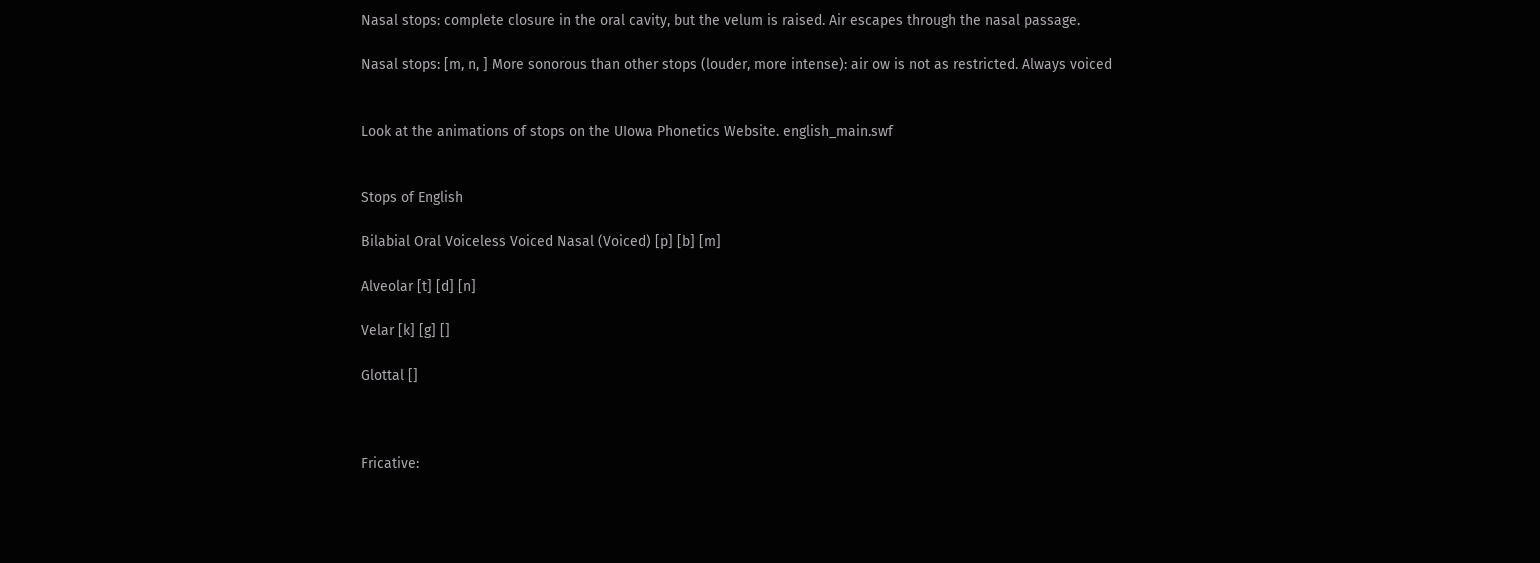Nasal stops: complete closure in the oral cavity, but the velum is raised. Air escapes through the nasal passage.

Nasal stops: [m, n, ] More sonorous than other stops (louder, more intense): air ow is not as restricted. Always voiced


Look at the animations of stops on the UIowa Phonetics Website. english_main.swf


Stops of English

Bilabial Oral Voiceless Voiced Nasal (Voiced) [p] [b] [m]

Alveolar [t] [d] [n]

Velar [k] [g] []

Glottal []



Fricative: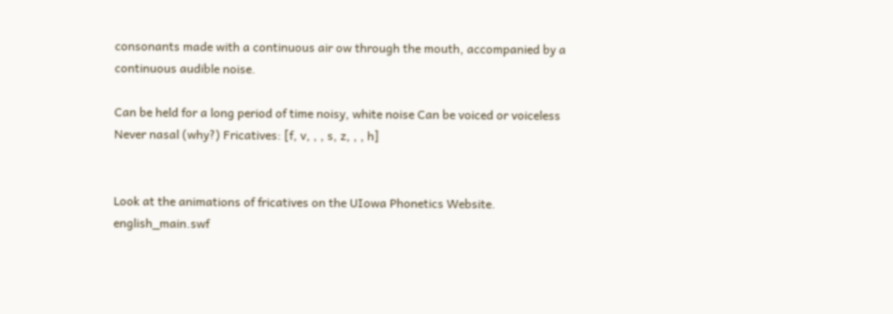consonants made with a continuous air ow through the mouth, accompanied by a continuous audible noise.

Can be held for a long period of time noisy, white noise Can be voiced or voiceless Never nasal (why?) Fricatives: [f, v, , , s, z, , , h]


Look at the animations of fricatives on the UIowa Phonetics Website. english_main.swf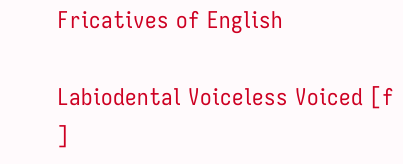Fricatives of English

Labiodental Voiceless Voiced [f ]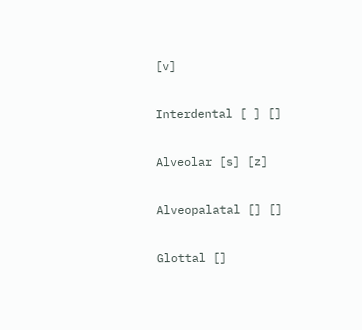[v]

Interdental [ ] []

Alveolar [s] [z]

Alveopalatal [] []

Glottal []